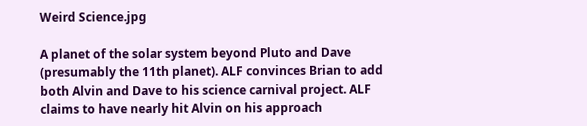Weird Science.jpg

A planet of the solar system beyond Pluto and Dave (presumably the 11th planet). ALF convinces Brian to add both Alvin and Dave to his science carnival project. ALF claims to have nearly hit Alvin on his approach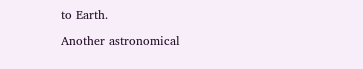to Earth.

Another astronomical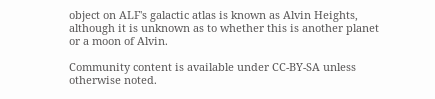object on ALF's galactic atlas is known as Alvin Heights, although it is unknown as to whether this is another planet or a moon of Alvin.

Community content is available under CC-BY-SA unless otherwise noted.